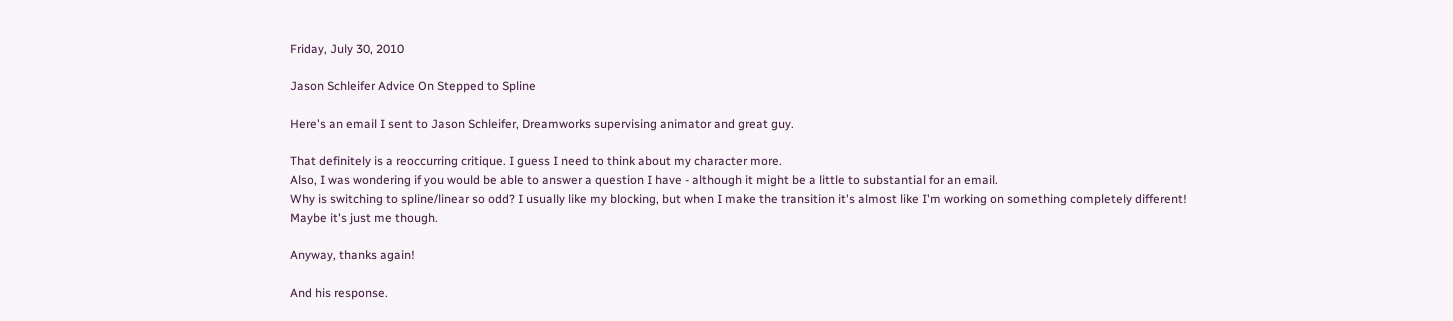Friday, July 30, 2010

Jason Schleifer Advice On Stepped to Spline

Here's an email I sent to Jason Schleifer, Dreamworks supervising animator and great guy.

That definitely is a reoccurring critique. I guess I need to think about my character more.
Also, I was wondering if you would be able to answer a question I have - although it might be a little to substantial for an email.
Why is switching to spline/linear so odd? I usually like my blocking, but when I make the transition it's almost like I'm working on something completely different! Maybe it's just me though.

Anyway, thanks again!

And his response.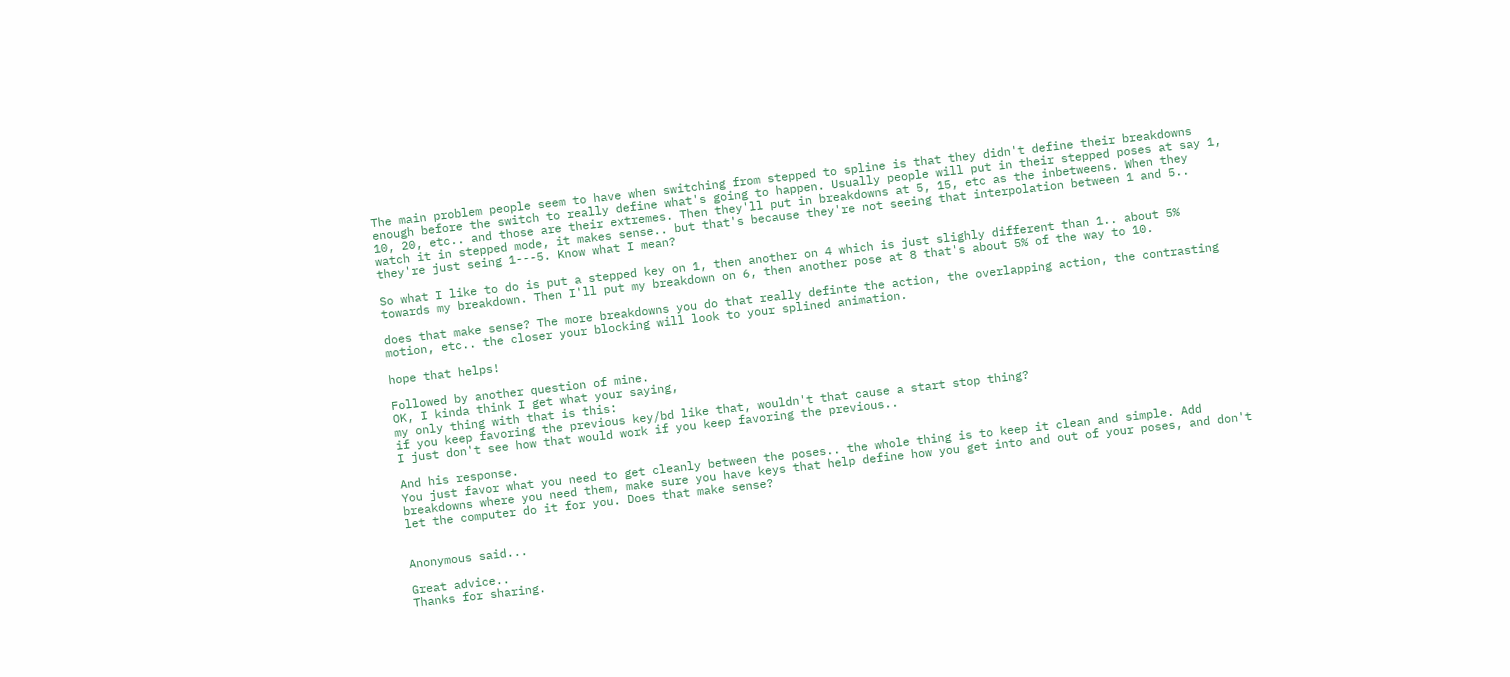The main problem people seem to have when switching from stepped to spline is that they didn't define their breakdowns enough before the switch to really define what's going to happen. Usually people will put in their stepped poses at say 1, 10, 20, etc.. and those are their extremes. Then they'll put in breakdowns at 5, 15, etc as the inbetweens. When they watch it in stepped mode, it makes sense.. but that's because they're not seeing that interpolation between 1 and 5.. they're just seing 1---5. Know what I mean?

So what I like to do is put a stepped key on 1, then another on 4 which is just slighly different than 1.. about 5% towards my breakdown. Then I'll put my breakdown on 6, then another pose at 8 that's about 5% of the way to 10.

does that make sense? The more breakdowns you do that really definte the action, the overlapping action, the contrasting motion, etc.. the closer your blocking will look to your splined animation.

hope that helps!

Followed by another question of mine.
OK, I kinda think I get what your saying,
my only thing with that is this:
if you keep favoring the previous key/bd like that, wouldn't that cause a start stop thing?
I just don't see how that would work if you keep favoring the previous..

And his response.
You just favor what you need to get cleanly between the poses.. the whole thing is to keep it clean and simple. Add breakdowns where you need them, make sure you have keys that help define how you get into and out of your poses, and don't let the computer do it for you. Does that make sense?


Anonymous said...

Great advice..
Thanks for sharing.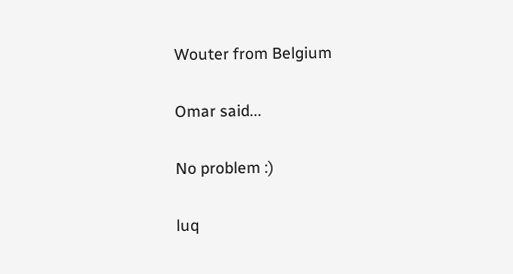Wouter from Belgium

Omar said...

No problem :)

luq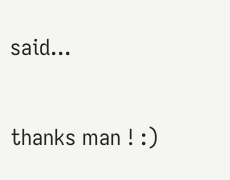said...

thanks man ! :)